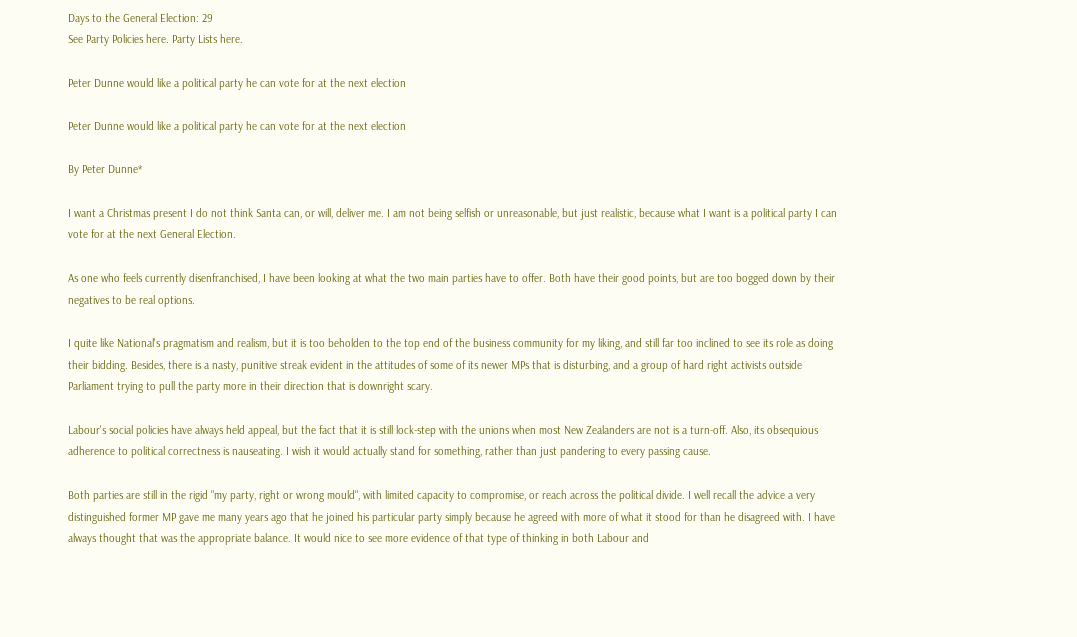Days to the General Election: 29
See Party Policies here. Party Lists here.

Peter Dunne would like a political party he can vote for at the next election

Peter Dunne would like a political party he can vote for at the next election

By Peter Dunne*

I want a Christmas present I do not think Santa can, or will, deliver me. I am not being selfish or unreasonable, but just realistic, because what I want is a political party I can vote for at the next General Election.

As one who feels currently disenfranchised, I have been looking at what the two main parties have to offer. Both have their good points, but are too bogged down by their negatives to be real options.

I quite like National's pragmatism and realism, but it is too beholden to the top end of the business community for my liking, and still far too inclined to see its role as doing their bidding. Besides, there is a nasty, punitive streak evident in the attitudes of some of its newer MPs that is disturbing, and a group of hard right activists outside Parliament trying to pull the party more in their direction that is downright scary.

Labour's social policies have always held appeal, but the fact that it is still lock-step with the unions when most New Zealanders are not is a turn-off. Also, its obsequious adherence to political correctness is nauseating. I wish it would actually stand for something, rather than just pandering to every passing cause.

Both parties are still in the rigid "my party, right or wrong mould", with limited capacity to compromise, or reach across the political divide. I well recall the advice a very distinguished former MP gave me many years ago that he joined his particular party simply because he agreed with more of what it stood for than he disagreed with. I have always thought that was the appropriate balance. It would nice to see more evidence of that type of thinking in both Labour and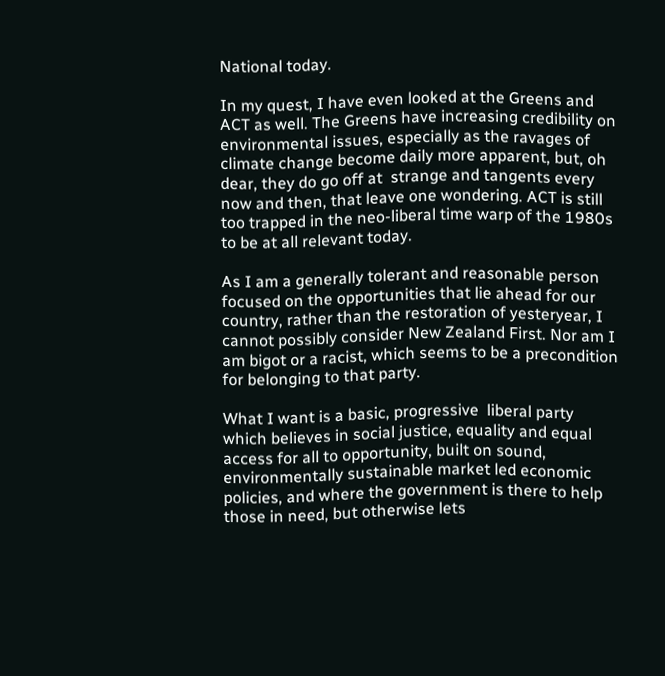National today.

In my quest, I have even looked at the Greens and ACT as well. The Greens have increasing credibility on environmental issues, especially as the ravages of climate change become daily more apparent, but, oh dear, they do go off at  strange and tangents every now and then, that leave one wondering. ACT is still too trapped in the neo-liberal time warp of the 1980s to be at all relevant today.

As I am a generally tolerant and reasonable person focused on the opportunities that lie ahead for our country, rather than the restoration of yesteryear, I cannot possibly consider New Zealand First. Nor am I am bigot or a racist, which seems to be a precondition for belonging to that party.

What I want is a basic, progressive  liberal party which believes in social justice, equality and equal access for all to opportunity, built on sound, environmentally sustainable market led economic policies, and where the government is there to help those in need, but otherwise lets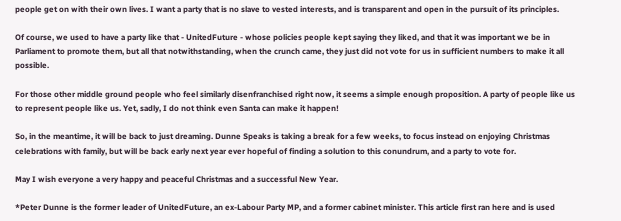people get on with their own lives. I want a party that is no slave to vested interests, and is transparent and open in the pursuit of its principles.

Of course, we used to have a party like that - UnitedFuture - whose policies people kept saying they liked, and that it was important we be in Parliament to promote them, but all that notwithstanding, when the crunch came, they just did not vote for us in sufficient numbers to make it all possible.

For those other middle ground people who feel similarly disenfranchised right now, it seems a simple enough proposition. A party of people like us to represent people like us. Yet, sadly, I do not think even Santa can make it happen!

So, in the meantime, it will be back to just dreaming. Dunne Speaks is taking a break for a few weeks, to focus instead on enjoying Christmas celebrations with family, but will be back early next year ever hopeful of finding a solution to this conundrum, and a party to vote for.

May I wish everyone a very happy and peaceful Christmas and a successful New Year.

*Peter Dunne is the former leader of UnitedFuture, an ex-Labour Party MP, and a former cabinet minister. This article first ran here and is used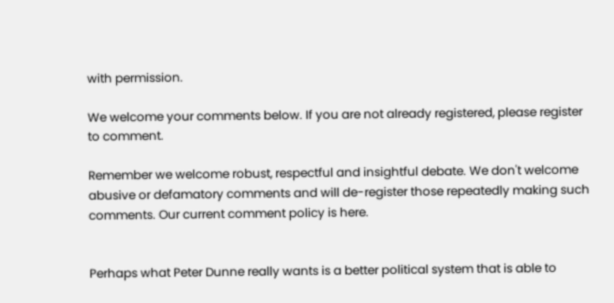with permission.

We welcome your comments below. If you are not already registered, please register to comment.

Remember we welcome robust, respectful and insightful debate. We don't welcome abusive or defamatory comments and will de-register those repeatedly making such comments. Our current comment policy is here.


Perhaps what Peter Dunne really wants is a better political system that is able to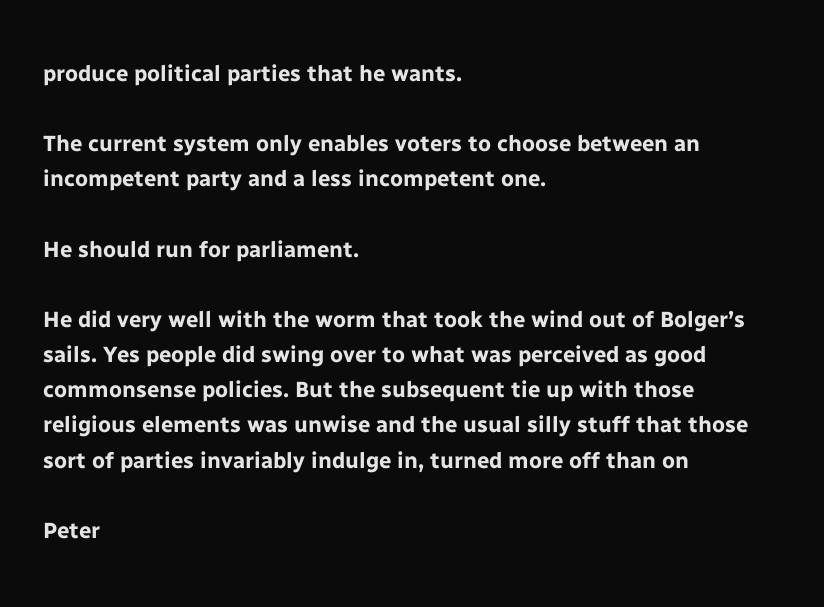produce political parties that he wants.

The current system only enables voters to choose between an incompetent party and a less incompetent one.

He should run for parliament.

He did very well with the worm that took the wind out of Bolger’s sails. Yes people did swing over to what was perceived as good commonsense policies. But the subsequent tie up with those religious elements was unwise and the usual silly stuff that those sort of parties invariably indulge in, turned more off than on

Peter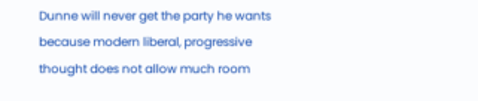Dunne will never get the party he wants because modern liberal, progressive thought does not allow much room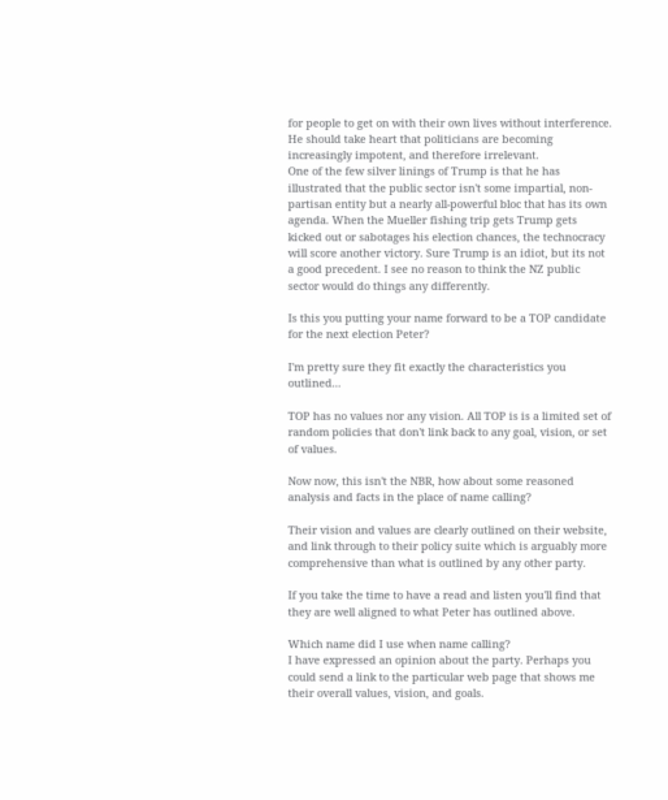for people to get on with their own lives without interference. He should take heart that politicians are becoming increasingly impotent, and therefore irrelevant.
One of the few silver linings of Trump is that he has illustrated that the public sector isn't some impartial, non-partisan entity but a nearly all-powerful bloc that has its own agenda. When the Mueller fishing trip gets Trump gets kicked out or sabotages his election chances, the technocracy will score another victory. Sure Trump is an idiot, but its not a good precedent. I see no reason to think the NZ public sector would do things any differently.

Is this you putting your name forward to be a TOP candidate for the next election Peter?

I'm pretty sure they fit exactly the characteristics you outlined...

TOP has no values nor any vision. All TOP is is a limited set of random policies that don't link back to any goal, vision, or set of values.

Now now, this isn't the NBR, how about some reasoned analysis and facts in the place of name calling?

Their vision and values are clearly outlined on their website, and link through to their policy suite which is arguably more comprehensive than what is outlined by any other party.

If you take the time to have a read and listen you'll find that they are well aligned to what Peter has outlined above.

Which name did I use when name calling?
I have expressed an opinion about the party. Perhaps you could send a link to the particular web page that shows me their overall values, vision, and goals.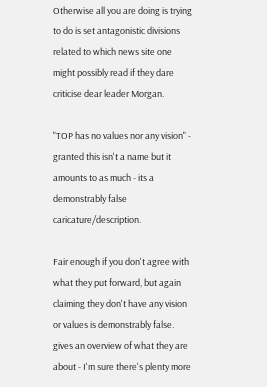Otherwise all you are doing is trying to do is set antagonistic divisions related to which news site one might possibly read if they dare criticise dear leader Morgan.

"TOP has no values nor any vision" - granted this isn't a name but it amounts to as much - its a demonstrably false caricature/description.

Fair enough if you don't agree with what they put forward, but again claiming they don't have any vision or values is demonstrably false. gives an overview of what they are about - I'm sure there's plenty more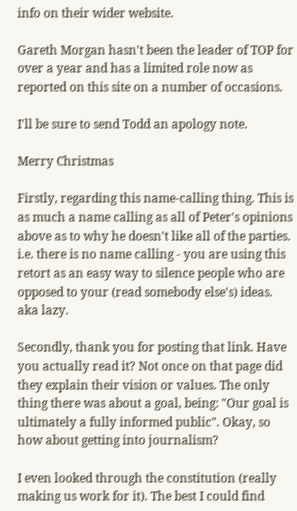info on their wider website.

Gareth Morgan hasn't been the leader of TOP for over a year and has a limited role now as reported on this site on a number of occasions.

I'll be sure to send Todd an apology note.

Merry Christmas

Firstly, regarding this name-calling thing. This is as much a name calling as all of Peter's opinions above as to why he doesn't like all of the parties. i.e. there is no name calling - you are using this retort as an easy way to silence people who are opposed to your (read somebody else's) ideas. aka lazy.

Secondly, thank you for posting that link. Have you actually read it? Not once on that page did they explain their vision or values. The only thing there was about a goal, being: "Our goal is ultimately a fully informed public". Okay, so how about getting into journalism?

I even looked through the constitution (really making us work for it). The best I could find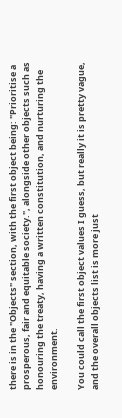there is in the "Objects" section, with the first object being: "Prioritise a prosperous, fair and equitable society.", alongside other objects such as honouring the treaty, having a written constitution, and nurturing the environment.

You could call the first object values I guess, but really it is pretty vague, and the overall objects list is more just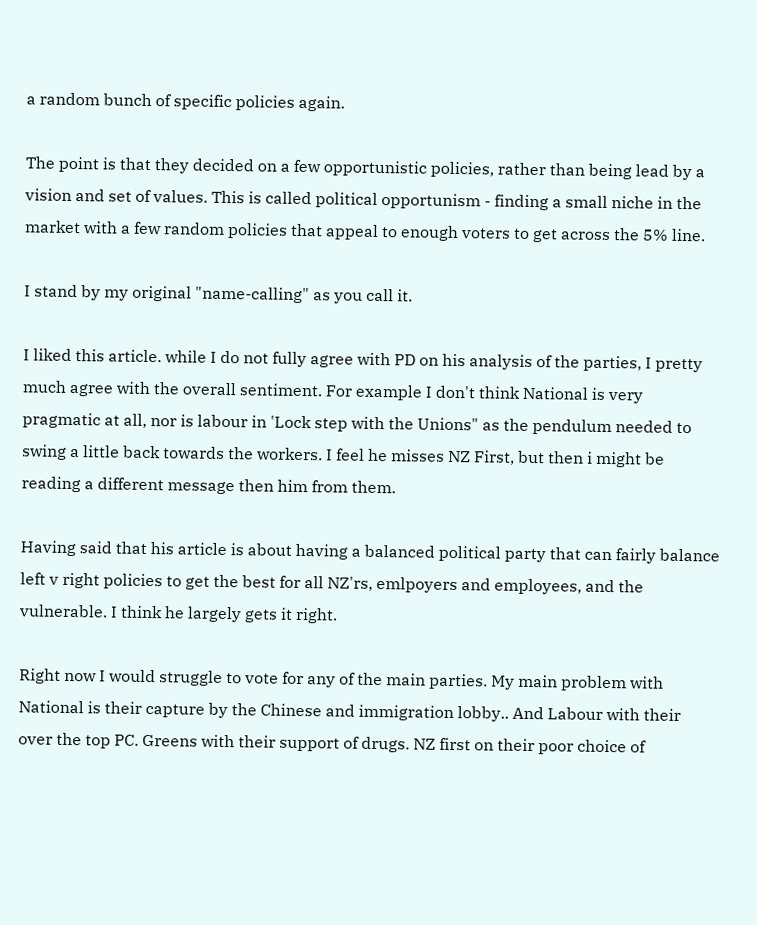a random bunch of specific policies again.

The point is that they decided on a few opportunistic policies, rather than being lead by a vision and set of values. This is called political opportunism - finding a small niche in the market with a few random policies that appeal to enough voters to get across the 5% line.

I stand by my original "name-calling" as you call it.

I liked this article. while I do not fully agree with PD on his analysis of the parties, I pretty much agree with the overall sentiment. For example I don't think National is very pragmatic at all, nor is labour in 'Lock step with the Unions" as the pendulum needed to swing a little back towards the workers. I feel he misses NZ First, but then i might be reading a different message then him from them.

Having said that his article is about having a balanced political party that can fairly balance left v right policies to get the best for all NZ'rs, emlpoyers and employees, and the vulnerable. I think he largely gets it right.

Right now I would struggle to vote for any of the main parties. My main problem with National is their capture by the Chinese and immigration lobby.. And Labour with their over the top PC. Greens with their support of drugs. NZ first on their poor choice of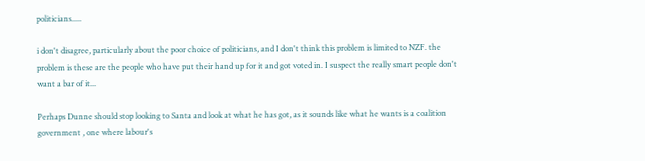politicians.....

i don't disagree, particularly about the poor choice of politicians, and I don't think this problem is limited to NZF. the problem is these are the people who have put their hand up for it and got voted in. I suspect the really smart people don't want a bar of it...

Perhaps Dunne should stop looking to Santa and look at what he has got, as it sounds like what he wants is a coalition government , one where labour's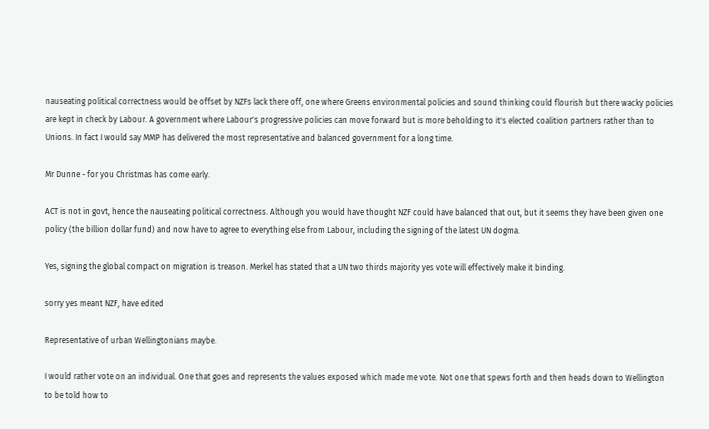nauseating political correctness would be offset by NZFs lack there off, one where Greens environmental policies and sound thinking could flourish but there wacky policies are kept in check by Labour. A government where Labour's progressive policies can move forward but is more beholding to it's elected coalition partners rather than to Unions. In fact I would say MMP has delivered the most representative and balanced government for a long time.

Mr Dunne - for you Christmas has come early.

ACT is not in govt, hence the nauseating political correctness. Although you would have thought NZF could have balanced that out, but it seems they have been given one policy (the billion dollar fund) and now have to agree to everything else from Labour, including the signing of the latest UN dogma.

Yes, signing the global compact on migration is treason. Merkel has stated that a UN two thirds majority yes vote will effectively make it binding.

sorry yes meant NZF, have edited

Representative of urban Wellingtonians maybe.

I would rather vote on an individual. One that goes and represents the values exposed which made me vote. Not one that spews forth and then heads down to Wellington to be told how to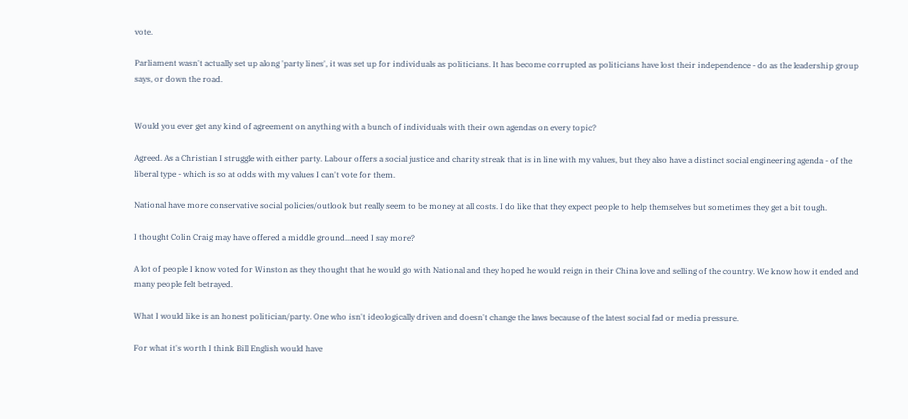vote.

Parliament wasn't actually set up along 'party lines', it was set up for individuals as politicians. It has become corrupted as politicians have lost their independence - do as the leadership group says, or down the road.


Would you ever get any kind of agreement on anything with a bunch of individuals with their own agendas on every topic?

Agreed. As a Christian I struggle with either party. Labour offers a social justice and charity streak that is in line with my values, but they also have a distinct social engineering agenda - of the liberal type - which is so at odds with my values I can't vote for them.

National have more conservative social policies/outlook but really seem to be money at all costs. I do like that they expect people to help themselves but sometimes they get a bit tough.

I thought Colin Craig may have offered a middle ground...need I say more?

A lot of people I know voted for Winston as they thought that he would go with National and they hoped he would reign in their China love and selling of the country. We know how it ended and many people felt betrayed.

What I would like is an honest politician/party. One who isn't ideologically driven and doesn't change the laws because of the latest social fad or media pressure.

For what it's worth I think Bill English would have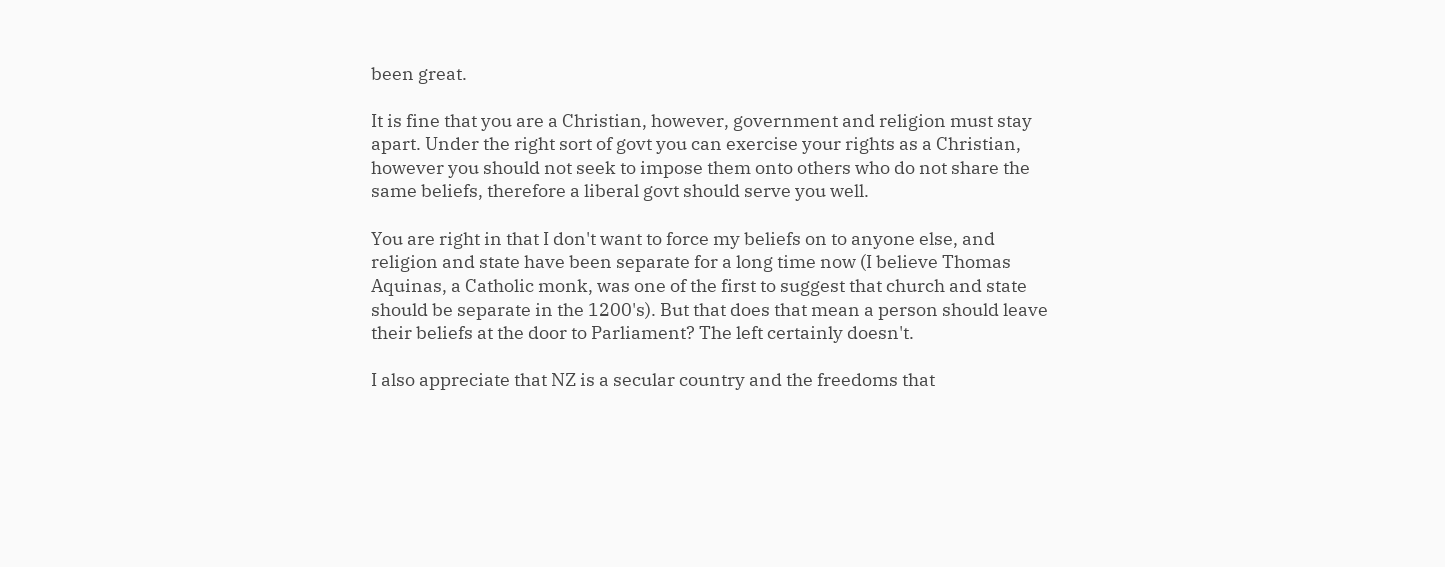been great.

It is fine that you are a Christian, however, government and religion must stay apart. Under the right sort of govt you can exercise your rights as a Christian, however you should not seek to impose them onto others who do not share the same beliefs, therefore a liberal govt should serve you well.

You are right in that I don't want to force my beliefs on to anyone else, and religion and state have been separate for a long time now (I believe Thomas Aquinas, a Catholic monk, was one of the first to suggest that church and state should be separate in the 1200's). But that does that mean a person should leave their beliefs at the door to Parliament? The left certainly doesn't.

I also appreciate that NZ is a secular country and the freedoms that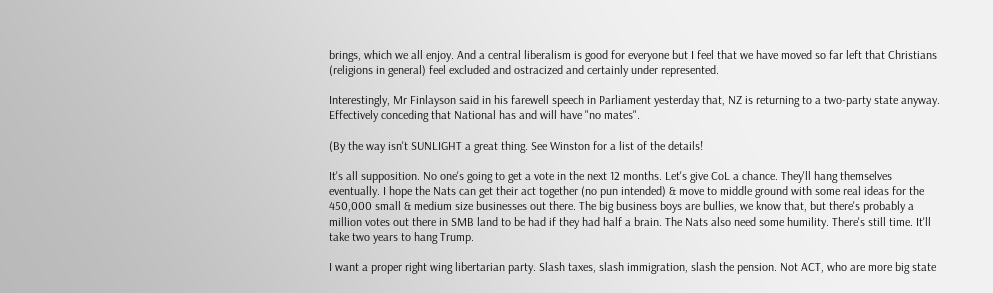brings, which we all enjoy. And a central liberalism is good for everyone but I feel that we have moved so far left that Christians (religions in general) feel excluded and ostracized and certainly under represented.

Interestingly, Mr Finlayson said in his farewell speech in Parliament yesterday that, NZ is returning to a two-party state anyway. Effectively conceding that National has and will have "no mates".

(By the way isn't SUNLIGHT a great thing. See Winston for a list of the details!

It's all supposition. No one's going to get a vote in the next 12 months. Let's give CoL a chance. They'll hang themselves eventually. I hope the Nats can get their act together (no pun intended) & move to middle ground with some real ideas for the 450,000 small & medium size businesses out there. The big business boys are bullies, we know that, but there's probably a million votes out there in SMB land to be had if they had half a brain. The Nats also need some humility. There's still time. It'll take two years to hang Trump.

I want a proper right wing libertarian party. Slash taxes, slash immigration, slash the pension. Not ACT, who are more big state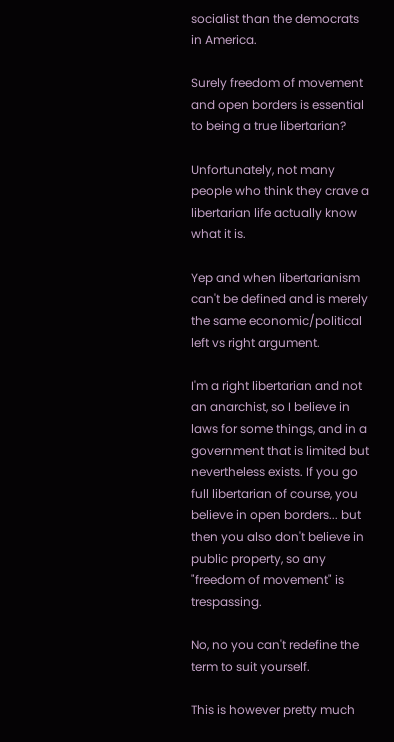socialist than the democrats in America.

Surely freedom of movement and open borders is essential to being a true libertarian?

Unfortunately, not many people who think they crave a libertarian life actually know what it is.

Yep and when libertarianism can't be defined and is merely the same economic/political left vs right argument.

I'm a right libertarian and not an anarchist, so I believe in laws for some things, and in a government that is limited but nevertheless exists. If you go full libertarian of course, you believe in open borders... but then you also don't believe in public property, so any "freedom of movement" is trespassing.

No, no you can't redefine the term to suit yourself.

This is however pretty much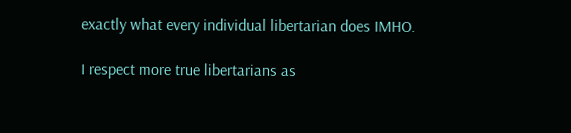exactly what every individual libertarian does IMHO.

I respect more true libertarians as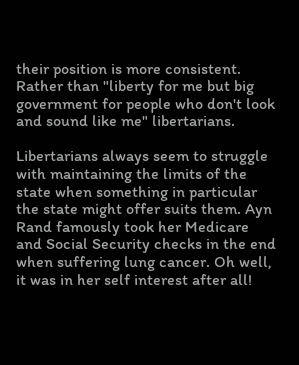their position is more consistent. Rather than "liberty for me but big government for people who don't look and sound like me" libertarians.

Libertarians always seem to struggle with maintaining the limits of the state when something in particular the state might offer suits them. Ayn Rand famously took her Medicare and Social Security checks in the end when suffering lung cancer. Oh well, it was in her self interest after all!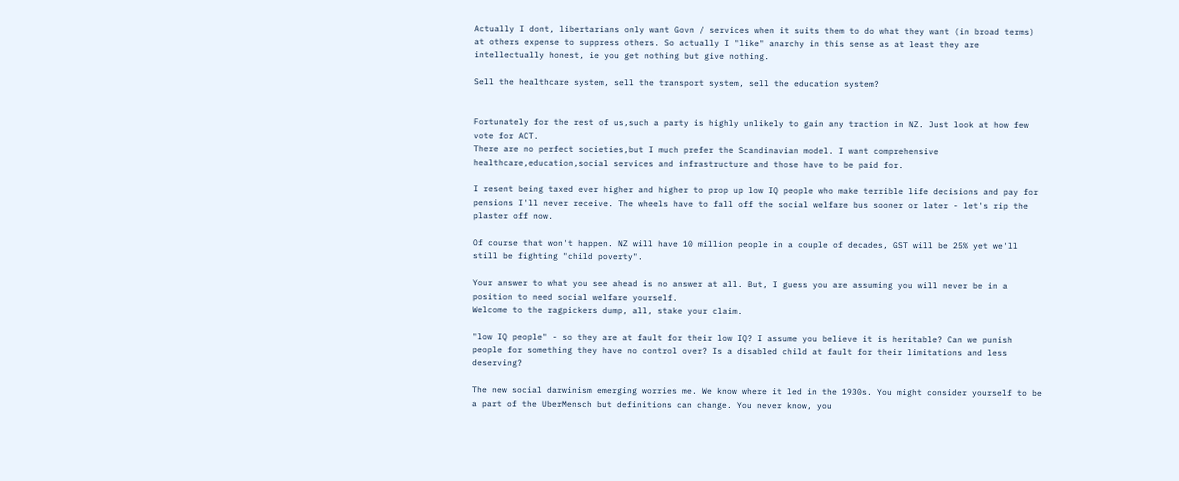Actually I dont, libertarians only want Govn / services when it suits them to do what they want (in broad terms) at others expense to suppress others. So actually I "like" anarchy in this sense as at least they are intellectually honest, ie you get nothing but give nothing.

Sell the healthcare system, sell the transport system, sell the education system?


Fortunately for the rest of us,such a party is highly unlikely to gain any traction in NZ. Just look at how few vote for ACT.
There are no perfect societies,but I much prefer the Scandinavian model. I want comprehensive healthcare,education,social services and infrastructure and those have to be paid for.

I resent being taxed ever higher and higher to prop up low IQ people who make terrible life decisions and pay for pensions I'll never receive. The wheels have to fall off the social welfare bus sooner or later - let's rip the plaster off now.

Of course that won't happen. NZ will have 10 million people in a couple of decades, GST will be 25% yet we'll still be fighting "child poverty".

Your answer to what you see ahead is no answer at all. But, I guess you are assuming you will never be in a position to need social welfare yourself.
Welcome to the ragpickers dump, all, stake your claim.

"low IQ people" - so they are at fault for their low IQ? I assume you believe it is heritable? Can we punish people for something they have no control over? Is a disabled child at fault for their limitations and less deserving?

The new social darwinism emerging worries me. We know where it led in the 1930s. You might consider yourself to be a part of the UberMensch but definitions can change. You never know, you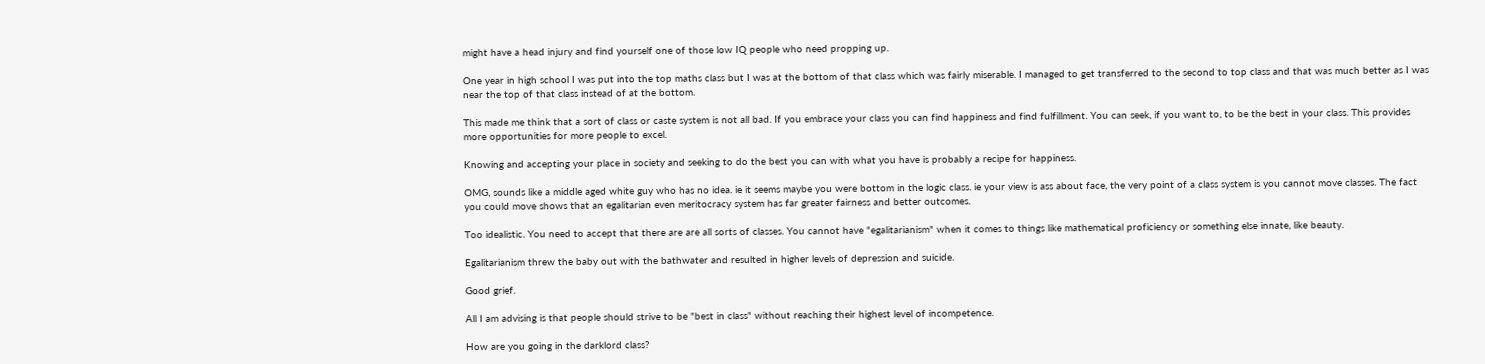might have a head injury and find yourself one of those low IQ people who need propping up.

One year in high school I was put into the top maths class but I was at the bottom of that class which was fairly miserable. I managed to get transferred to the second to top class and that was much better as I was near the top of that class instead of at the bottom.

This made me think that a sort of class or caste system is not all bad. If you embrace your class you can find happiness and find fulfillment. You can seek, if you want to, to be the best in your class. This provides more opportunities for more people to excel.

Knowing and accepting your place in society and seeking to do the best you can with what you have is probably a recipe for happiness.

OMG, sounds like a middle aged white guy who has no idea. ie it seems maybe you were bottom in the logic class. ie your view is ass about face, the very point of a class system is you cannot move classes. The fact you could move shows that an egalitarian even meritocracy system has far greater fairness and better outcomes.

Too idealistic. You need to accept that there are are all sorts of classes. You cannot have "egalitarianism" when it comes to things like mathematical proficiency or something else innate, like beauty.

Egalitarianism threw the baby out with the bathwater and resulted in higher levels of depression and suicide.

Good grief.

All I am advising is that people should strive to be "best in class" without reaching their highest level of incompetence.

How are you going in the darklord class?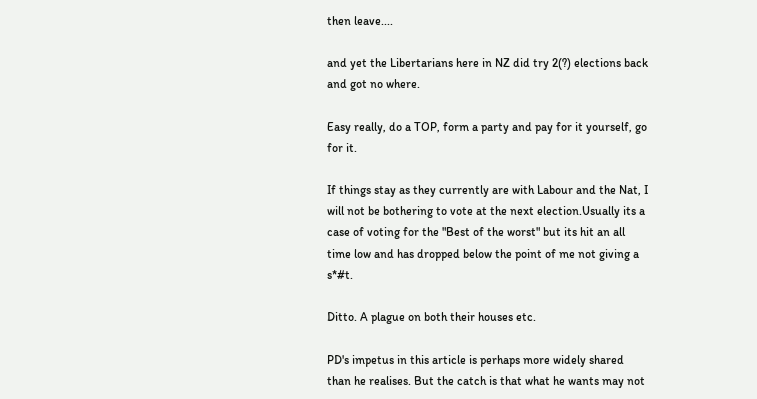then leave....

and yet the Libertarians here in NZ did try 2(?) elections back and got no where.

Easy really, do a TOP, form a party and pay for it yourself, go for it.

If things stay as they currently are with Labour and the Nat, I will not be bothering to vote at the next election.Usually its a case of voting for the "Best of the worst" but its hit an all time low and has dropped below the point of me not giving a s*#t.

Ditto. A plague on both their houses etc.

PD's impetus in this article is perhaps more widely shared than he realises. But the catch is that what he wants may not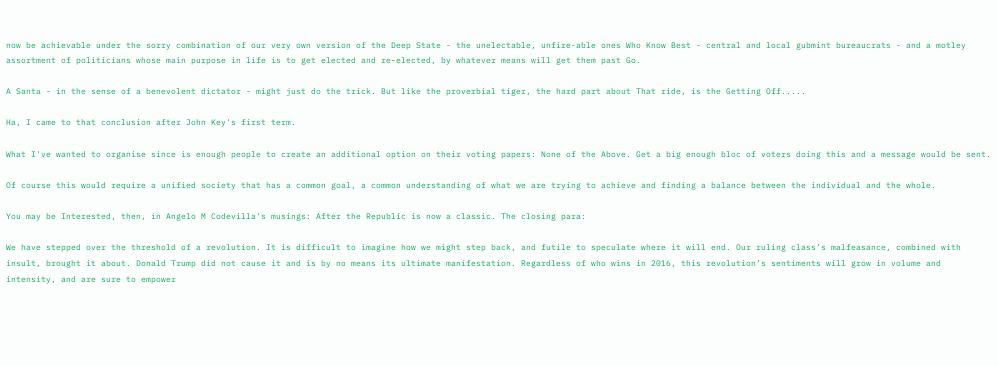now be achievable under the sorry combination of our very own version of the Deep State - the unelectable, unfire-able ones Who Know Best - central and local gubmint bureaucrats - and a motley assortment of politicians whose main purpose in life is to get elected and re-elected, by whatever means will get them past Go.

A Santa - in the sense of a benevolent dictator - might just do the trick. But like the proverbial tiger, the hard part about That ride, is the Getting Off.....

Ha, I came to that conclusion after John Key's first term.

What I've wanted to organise since is enough people to create an additional option on their voting papers: None of the Above. Get a big enough bloc of voters doing this and a message would be sent.

Of course this would require a unified society that has a common goal, a common understanding of what we are trying to achieve and finding a balance between the individual and the whole.

You may be Interested, then, in Angelo M Codevilla's musings: After the Republic is now a classic. The closing para:

We have stepped over the threshold of a revolution. It is difficult to imagine how we might step back, and futile to speculate where it will end. Our ruling class’s malfeasance, combined with insult, brought it about. Donald Trump did not cause it and is by no means its ultimate manifestation. Regardless of who wins in 2016, this revolution’s sentiments will grow in volume and intensity, and are sure to empower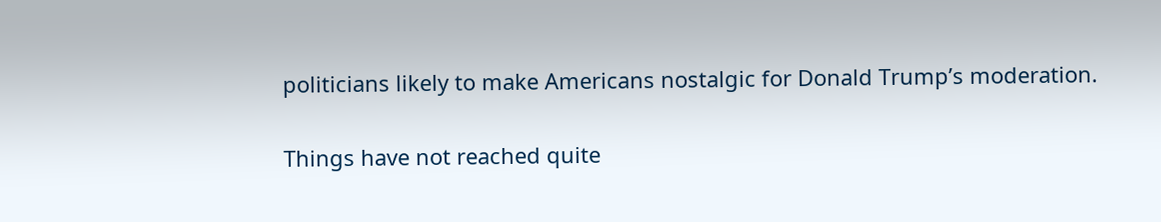politicians likely to make Americans nostalgic for Donald Trump’s moderation.

Things have not reached quite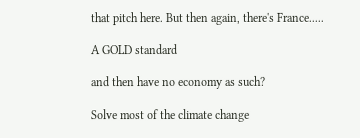that pitch here. But then again, there's France.....

A GOLD standard

and then have no economy as such?

Solve most of the climate change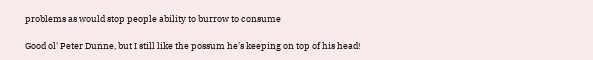problems as would stop people ability to burrow to consume

Good ol' Peter Dunne, but I still like the possum he's keeping on top of his head!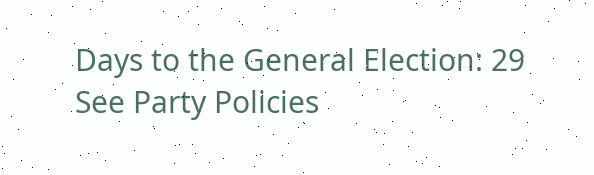Days to the General Election: 29
See Party Policies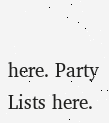here. Party Lists here.